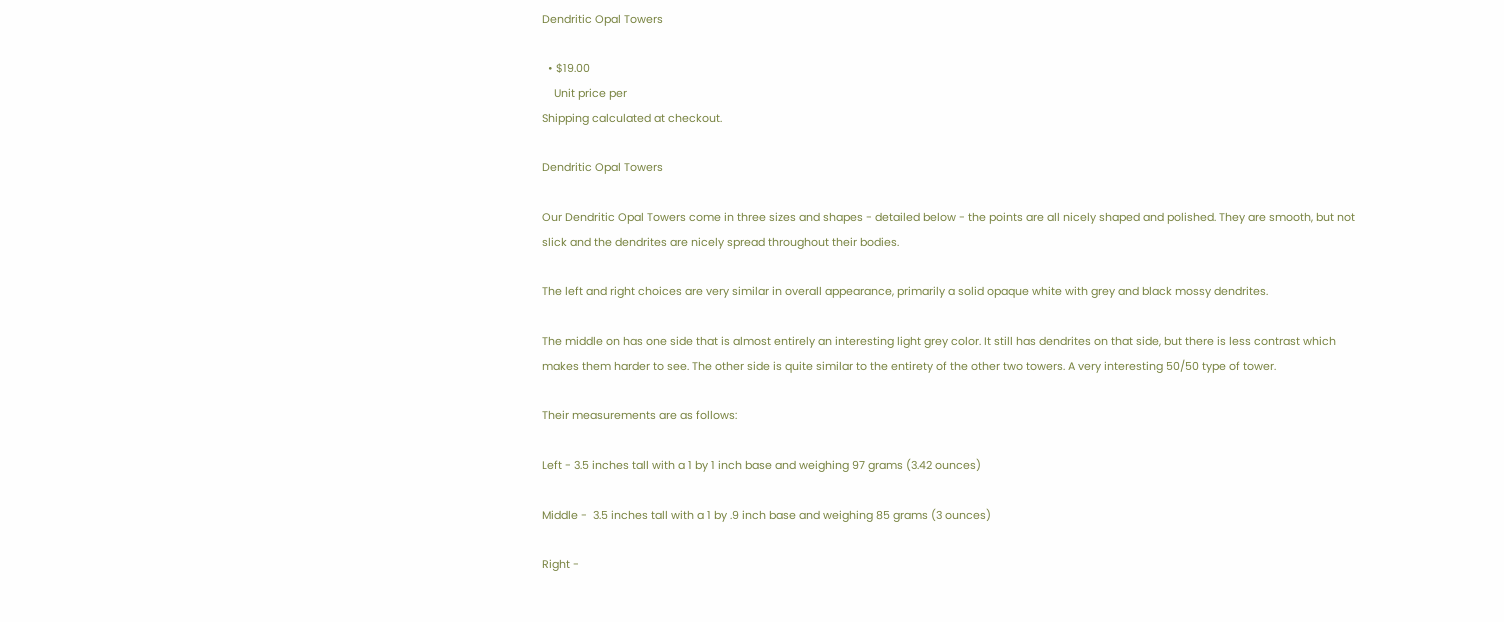Dendritic Opal Towers

  • $19.00
    Unit price per
Shipping calculated at checkout.

Dendritic Opal Towers

Our Dendritic Opal Towers come in three sizes and shapes - detailed below - the points are all nicely shaped and polished. They are smooth, but not slick and the dendrites are nicely spread throughout their bodies.

The left and right choices are very similar in overall appearance, primarily a solid opaque white with grey and black mossy dendrites.

The middle on has one side that is almost entirely an interesting light grey color. It still has dendrites on that side, but there is less contrast which makes them harder to see. The other side is quite similar to the entirety of the other two towers. A very interesting 50/50 type of tower.

Their measurements are as follows:

Left - 3.5 inches tall with a 1 by 1 inch base and weighing 97 grams (3.42 ounces)

Middle -  3.5 inches tall with a 1 by .9 inch base and weighing 85 grams (3 ounces)

Right -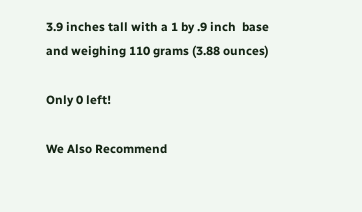3.9 inches tall with a 1 by .9 inch  base and weighing 110 grams (3.88 ounces)

Only 0 left!

We Also Recommend